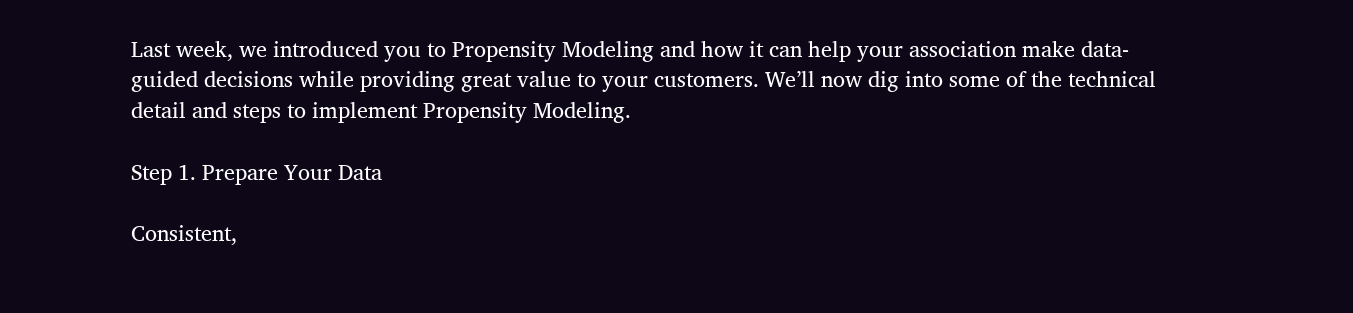Last week, we introduced you to Propensity Modeling and how it can help your association make data-guided decisions while providing great value to your customers. We’ll now dig into some of the technical detail and steps to implement Propensity Modeling.

Step 1. Prepare Your Data

Consistent,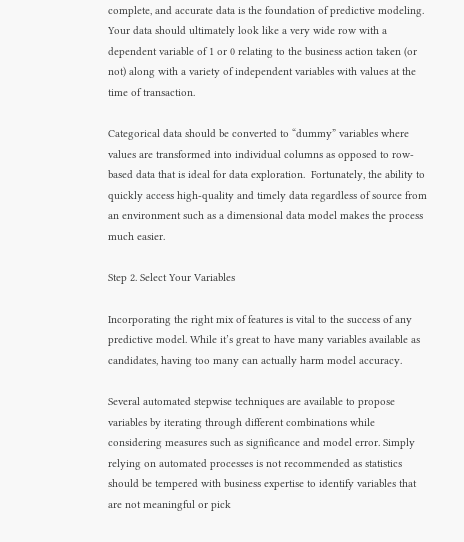complete, and accurate data is the foundation of predictive modeling. Your data should ultimately look like a very wide row with a dependent variable of 1 or 0 relating to the business action taken (or not) along with a variety of independent variables with values at the time of transaction.

Categorical data should be converted to “dummy” variables where values are transformed into individual columns as opposed to row-based data that is ideal for data exploration.  Fortunately, the ability to quickly access high-quality and timely data regardless of source from an environment such as a dimensional data model makes the process much easier.

Step 2. Select Your Variables

Incorporating the right mix of features is vital to the success of any predictive model. While it’s great to have many variables available as candidates, having too many can actually harm model accuracy.

Several automated stepwise techniques are available to propose variables by iterating through different combinations while considering measures such as significance and model error. Simply relying on automated processes is not recommended as statistics should be tempered with business expertise to identify variables that are not meaningful or pick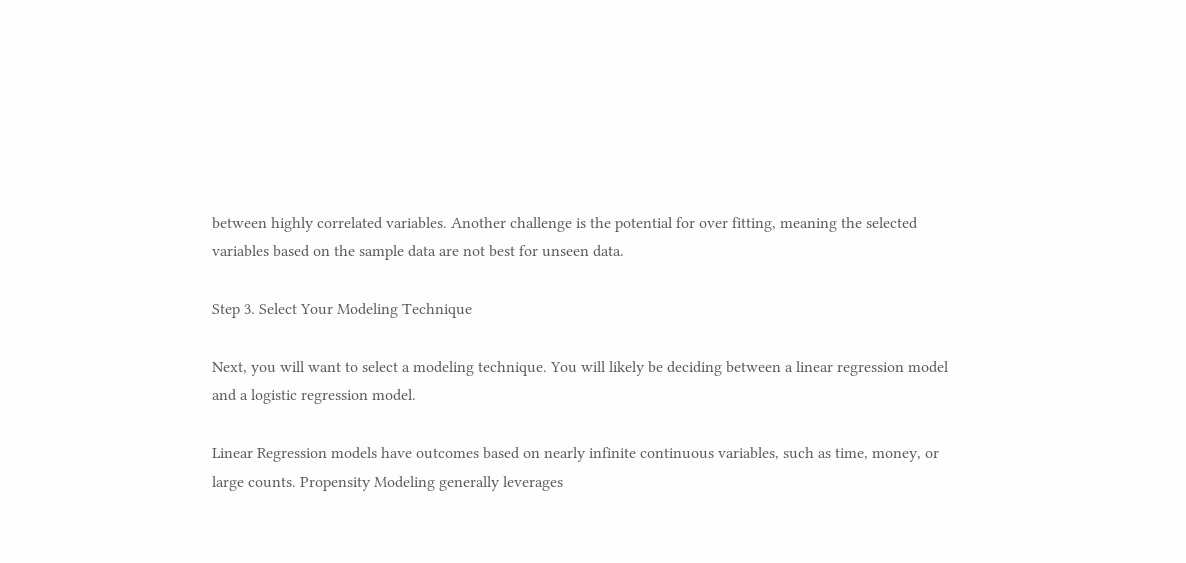between highly correlated variables. Another challenge is the potential for over fitting, meaning the selected variables based on the sample data are not best for unseen data.

Step 3. Select Your Modeling Technique

Next, you will want to select a modeling technique. You will likely be deciding between a linear regression model and a logistic regression model.

Linear Regression models have outcomes based on nearly infinite continuous variables, such as time, money, or large counts. Propensity Modeling generally leverages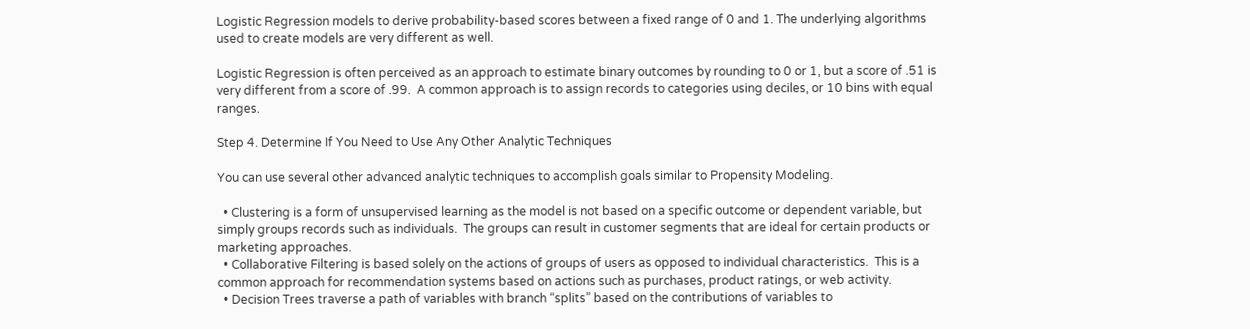Logistic Regression models to derive probability-based scores between a fixed range of 0 and 1. The underlying algorithms used to create models are very different as well.

Logistic Regression is often perceived as an approach to estimate binary outcomes by rounding to 0 or 1, but a score of .51 is very different from a score of .99.  A common approach is to assign records to categories using deciles, or 10 bins with equal ranges.

Step 4. Determine If You Need to Use Any Other Analytic Techniques

You can use several other advanced analytic techniques to accomplish goals similar to Propensity Modeling.

  • Clustering is a form of unsupervised learning as the model is not based on a specific outcome or dependent variable, but simply groups records such as individuals.  The groups can result in customer segments that are ideal for certain products or marketing approaches.
  • Collaborative Filtering is based solely on the actions of groups of users as opposed to individual characteristics.  This is a common approach for recommendation systems based on actions such as purchases, product ratings, or web activity.
  • Decision Trees traverse a path of variables with branch “splits” based on the contributions of variables to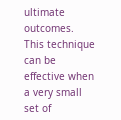ultimate outcomes.  This technique can be effective when a very small set of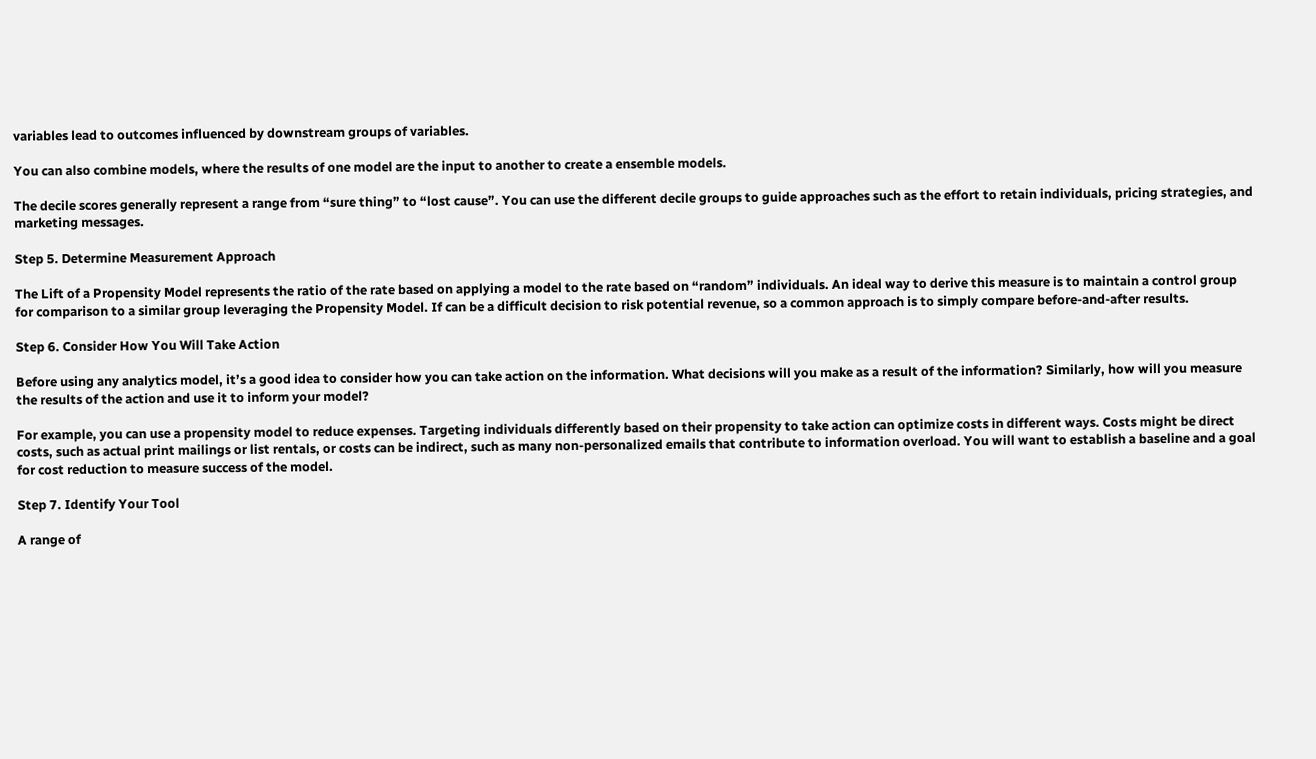variables lead to outcomes influenced by downstream groups of variables.

You can also combine models, where the results of one model are the input to another to create a ensemble models.

The decile scores generally represent a range from “sure thing” to “lost cause”. You can use the different decile groups to guide approaches such as the effort to retain individuals, pricing strategies, and marketing messages.

Step 5. Determine Measurement Approach

The Lift of a Propensity Model represents the ratio of the rate based on applying a model to the rate based on “random” individuals. An ideal way to derive this measure is to maintain a control group for comparison to a similar group leveraging the Propensity Model. If can be a difficult decision to risk potential revenue, so a common approach is to simply compare before-and-after results.

Step 6. Consider How You Will Take Action

Before using any analytics model, it’s a good idea to consider how you can take action on the information. What decisions will you make as a result of the information? Similarly, how will you measure the results of the action and use it to inform your model?

For example, you can use a propensity model to reduce expenses. Targeting individuals differently based on their propensity to take action can optimize costs in different ways. Costs might be direct costs, such as actual print mailings or list rentals, or costs can be indirect, such as many non-personalized emails that contribute to information overload. You will want to establish a baseline and a goal for cost reduction to measure success of the model.

Step 7. Identify Your Tool

A range of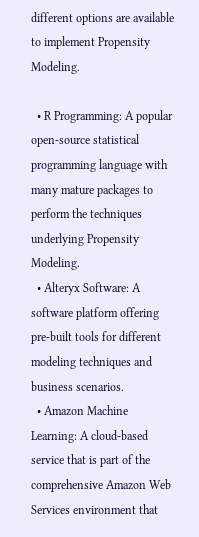different options are available to implement Propensity Modeling.

  • R Programming: A popular open-source statistical programming language with many mature packages to perform the techniques underlying Propensity Modeling.
  • Alteryx Software: A software platform offering pre-built tools for different modeling techniques and business scenarios.
  • Amazon Machine Learning: A cloud-based service that is part of the comprehensive Amazon Web Services environment that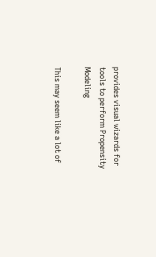provides visual wizards for tools to perform Propensity Modeling

This may seem like a lot of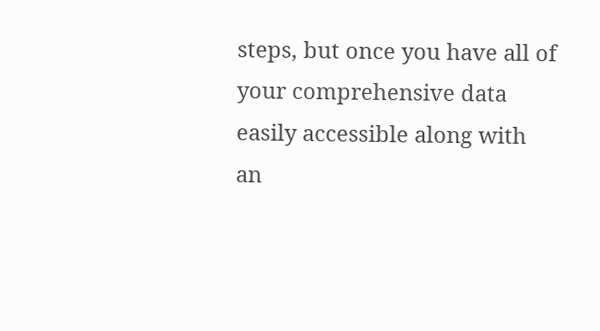steps, but once you have all of your comprehensive data easily accessible along with an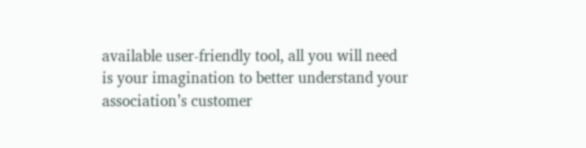available user-friendly tool, all you will need is your imagination to better understand your association’s customer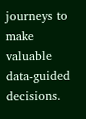journeys to make valuable data-guided decisions.